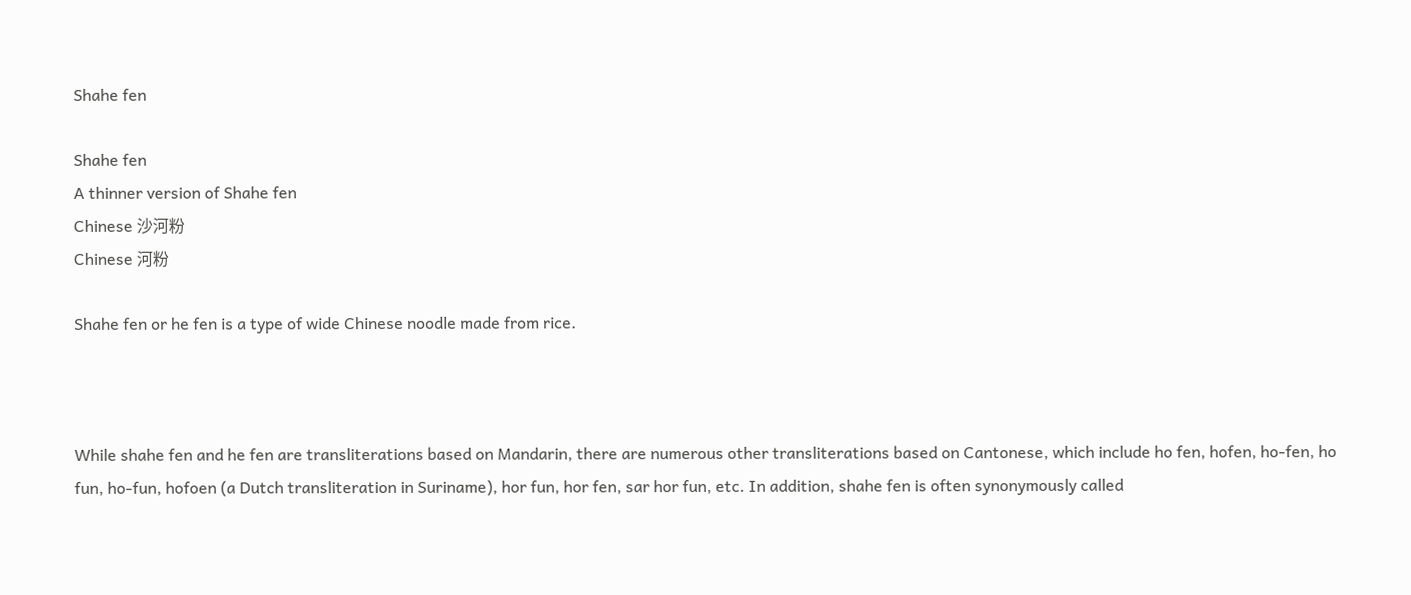Shahe fen

Shahe fen
A thinner version of Shahe fen
Chinese 沙河粉
Chinese 河粉

Shahe fen or he fen is a type of wide Chinese noodle made from rice.



While shahe fen and he fen are transliterations based on Mandarin, there are numerous other transliterations based on Cantonese, which include ho fen, hofen, ho-fen, ho fun, ho-fun, hofoen (a Dutch transliteration in Suriname), hor fun, hor fen, sar hor fun, etc. In addition, shahe fen is often synonymously called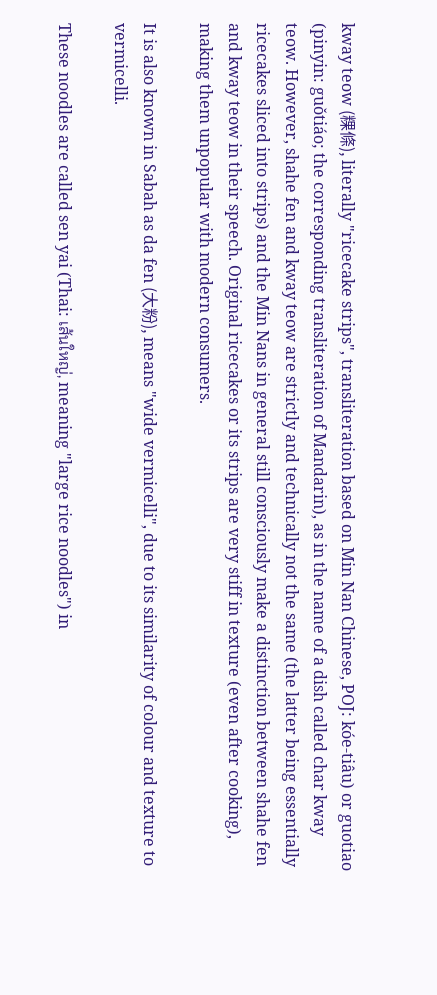kway teow (粿條), literally "ricecake strips", transliteration based on Min Nan Chinese, POJ: kóe-tiâu) or guotiao (pinyin: guǒtiáo; the corresponding transliteration of Mandarin), as in the name of a dish called char kway teow. However, shahe fen and kway teow are strictly and technically not the same (the latter being essentially ricecakes sliced into strips) and the Min Nans in general still consciously make a distinction between shahe fen and kway teow in their speech. Original ricecakes or its strips are very stiff in texture (even after cooking), making them unpopular with modern consumers.

It is also known in Sabah as da fen (大粉), means "wide vermicelli", due to its similarity of colour and texture to vermicelli.

These noodles are called sen yai (Thai: เส้นใหญ่, meaning "large rice noodles") in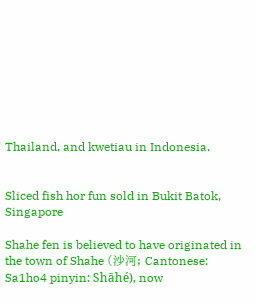Thailand, and kwetiau in Indonesia.


Sliced fish hor fun sold in Bukit Batok, Singapore

Shahe fen is believed to have originated in the town of Shahe (沙河; Cantonese: Sa1ho4 pinyin: Shāhé), now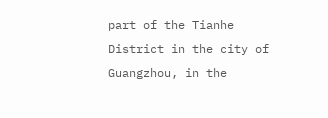part of the Tianhe District in the city of Guangzhou, in the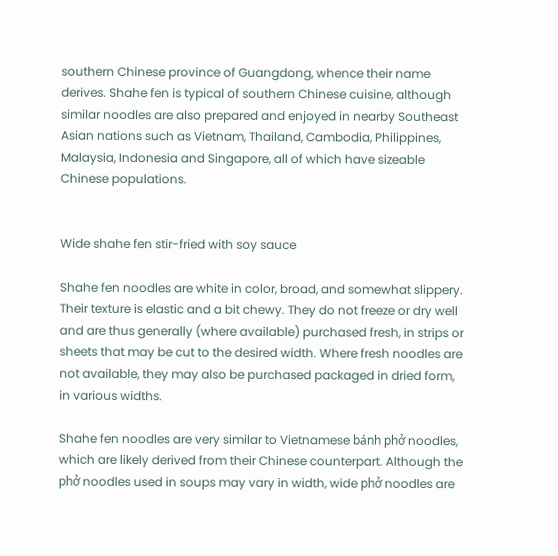southern Chinese province of Guangdong, whence their name derives. Shahe fen is typical of southern Chinese cuisine, although similar noodles are also prepared and enjoyed in nearby Southeast Asian nations such as Vietnam, Thailand, Cambodia, Philippines, Malaysia, Indonesia and Singapore, all of which have sizeable Chinese populations.


Wide shahe fen stir-fried with soy sauce

Shahe fen noodles are white in color, broad, and somewhat slippery. Their texture is elastic and a bit chewy. They do not freeze or dry well and are thus generally (where available) purchased fresh, in strips or sheets that may be cut to the desired width. Where fresh noodles are not available, they may also be purchased packaged in dried form, in various widths.

Shahe fen noodles are very similar to Vietnamese bánh phở noodles, which are likely derived from their Chinese counterpart. Although the phở noodles used in soups may vary in width, wide phở noodles are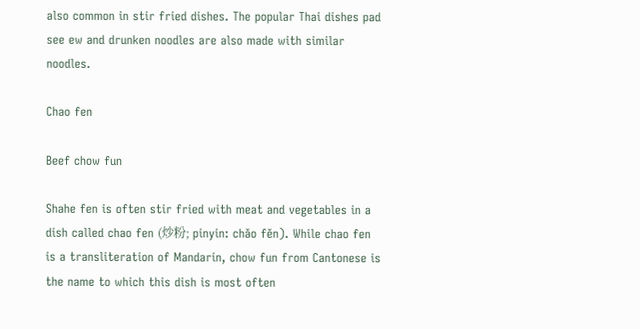also common in stir fried dishes. The popular Thai dishes pad see ew and drunken noodles are also made with similar noodles.

Chao fen

Beef chow fun

Shahe fen is often stir fried with meat and vegetables in a dish called chao fen (炒粉; pinyin: chǎo fěn). While chao fen is a transliteration of Mandarin, chow fun from Cantonese is the name to which this dish is most often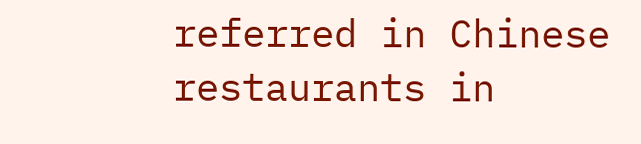referred in Chinese restaurants in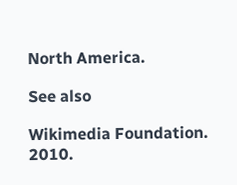North America.

See also

Wikimedia Foundation. 2010.